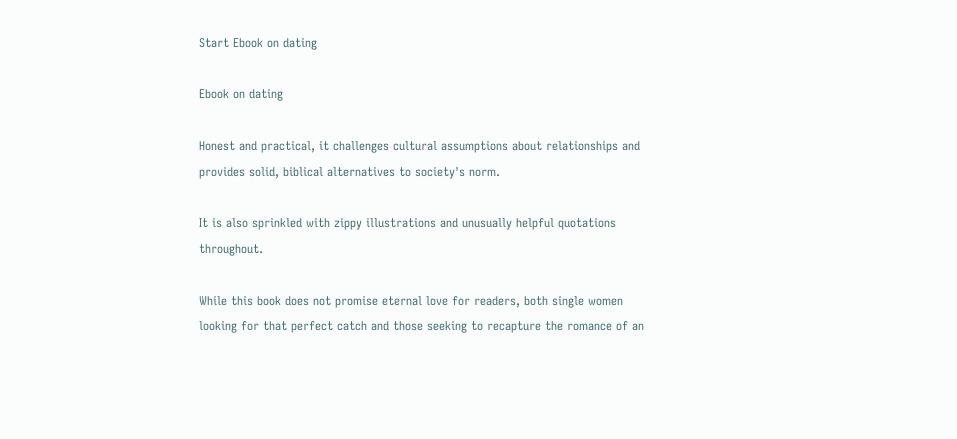Start Ebook on dating

Ebook on dating

Honest and practical, it challenges cultural assumptions about relationships and provides solid, biblical alternatives to society's norm.

It is also sprinkled with zippy illustrations and unusually helpful quotations throughout.

While this book does not promise eternal love for readers, both single women looking for that perfect catch and those seeking to recapture the romance of an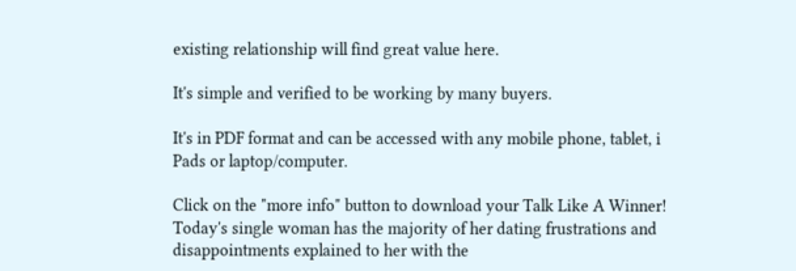existing relationship will find great value here.

It's simple and verified to be working by many buyers.

It's in PDF format and can be accessed with any mobile phone, tablet, i Pads or laptop/computer.

Click on the "more info" button to download your Talk Like A Winner! Today's single woman has the majority of her dating frustrations and disappointments explained to her with the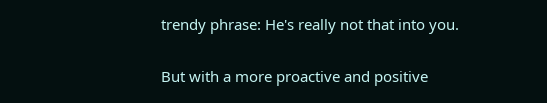trendy phrase: He's really not that into you.

But with a more proactive and positive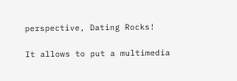perspective, Dating Rocks!

It allows to put a multimedia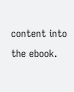content into the ebook.